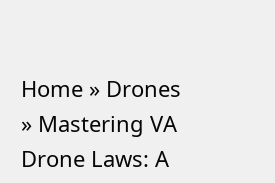Home » Drones » Mastering VA Drone Laws: A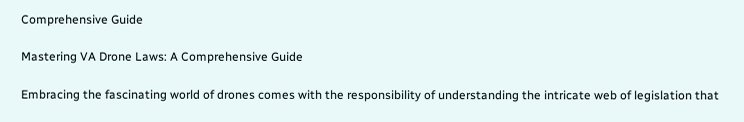Comprehensive Guide

Mastering VA Drone Laws: A Comprehensive Guide

Embracing the fascinating world of drones comes with the responsibility of understanding the intricate web of legislation that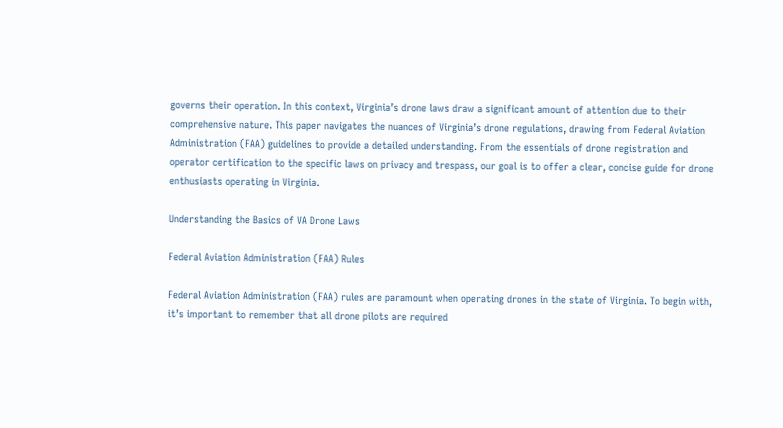governs their operation. In this context, Virginia’s drone laws draw a significant amount of attention due to their comprehensive nature. This paper navigates the nuances of Virginia’s drone regulations, drawing from Federal Aviation Administration (FAA) guidelines to provide a detailed understanding. From the essentials of drone registration and operator certification to the specific laws on privacy and trespass, our goal is to offer a clear, concise guide for drone enthusiasts operating in Virginia.

Understanding the Basics of VA Drone Laws

Federal Aviation Administration (FAA) Rules

Federal Aviation Administration (FAA) rules are paramount when operating drones in the state of Virginia. To begin with, it’s important to remember that all drone pilots are required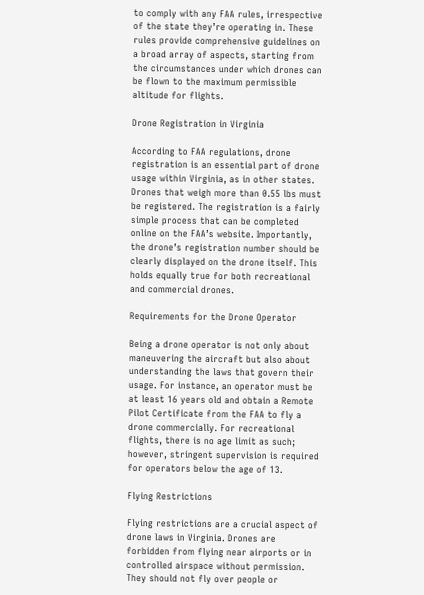to comply with any FAA rules, irrespective of the state they’re operating in. These rules provide comprehensive guidelines on a broad array of aspects, starting from the circumstances under which drones can be flown to the maximum permissible altitude for flights.

Drone Registration in Virginia

According to FAA regulations, drone registration is an essential part of drone usage within Virginia, as in other states. Drones that weigh more than 0.55 lbs must be registered. The registration is a fairly simple process that can be completed online on the FAA’s website. Importantly, the drone’s registration number should be clearly displayed on the drone itself. This holds equally true for both recreational and commercial drones.

Requirements for the Drone Operator

Being a drone operator is not only about maneuvering the aircraft but also about understanding the laws that govern their usage. For instance, an operator must be at least 16 years old and obtain a Remote Pilot Certificate from the FAA to fly a drone commercially. For recreational flights, there is no age limit as such; however, stringent supervision is required for operators below the age of 13.

Flying Restrictions

Flying restrictions are a crucial aspect of drone laws in Virginia. Drones are forbidden from flying near airports or in controlled airspace without permission. They should not fly over people or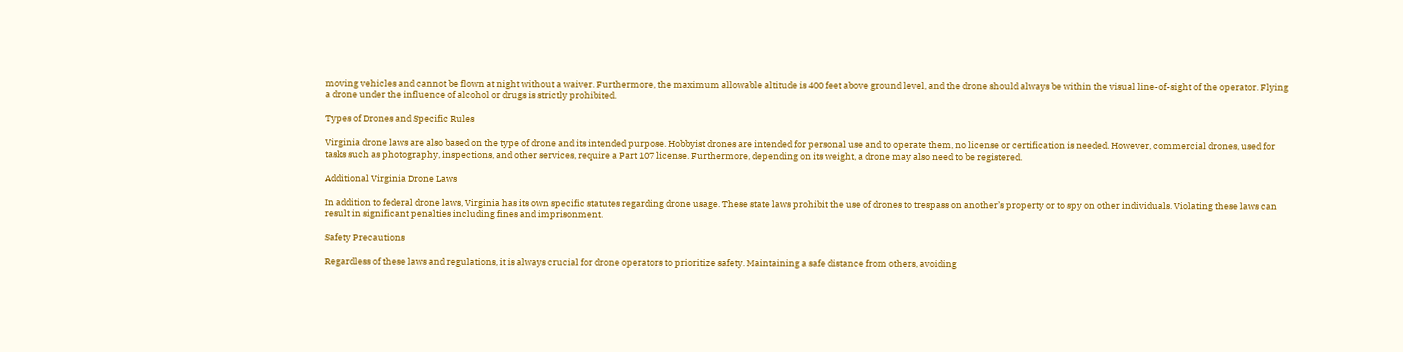moving vehicles and cannot be flown at night without a waiver. Furthermore, the maximum allowable altitude is 400 feet above ground level, and the drone should always be within the visual line-of-sight of the operator. Flying a drone under the influence of alcohol or drugs is strictly prohibited.

Types of Drones and Specific Rules

Virginia drone laws are also based on the type of drone and its intended purpose. Hobbyist drones are intended for personal use and to operate them, no license or certification is needed. However, commercial drones, used for tasks such as photography, inspections, and other services, require a Part 107 license. Furthermore, depending on its weight, a drone may also need to be registered.

Additional Virginia Drone Laws

In addition to federal drone laws, Virginia has its own specific statutes regarding drone usage. These state laws prohibit the use of drones to trespass on another’s property or to spy on other individuals. Violating these laws can result in significant penalties including fines and imprisonment.

Safety Precautions

Regardless of these laws and regulations, it is always crucial for drone operators to prioritize safety. Maintaining a safe distance from others, avoiding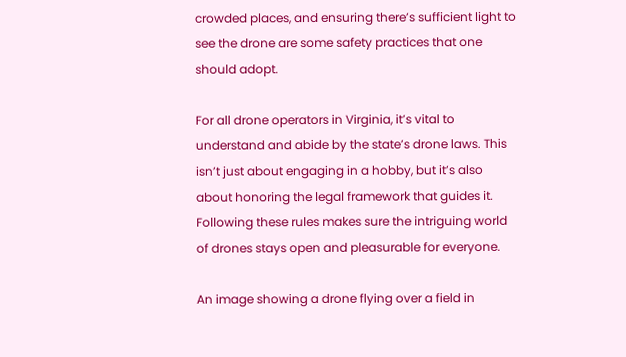crowded places, and ensuring there’s sufficient light to see the drone are some safety practices that one should adopt.

For all drone operators in Virginia, it’s vital to understand and abide by the state’s drone laws. This isn’t just about engaging in a hobby, but it’s also about honoring the legal framework that guides it. Following these rules makes sure the intriguing world of drones stays open and pleasurable for everyone.

An image showing a drone flying over a field in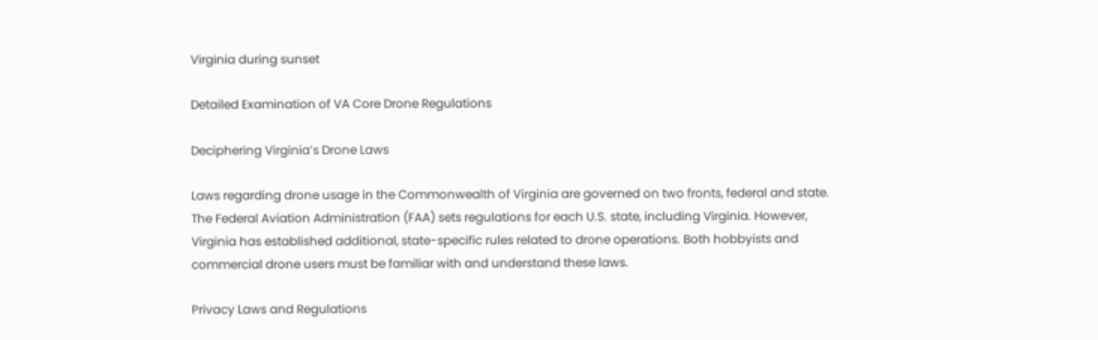Virginia during sunset

Detailed Examination of VA Core Drone Regulations

Deciphering Virginia’s Drone Laws

Laws regarding drone usage in the Commonwealth of Virginia are governed on two fronts, federal and state. The Federal Aviation Administration (FAA) sets regulations for each U.S. state, including Virginia. However, Virginia has established additional, state-specific rules related to drone operations. Both hobbyists and commercial drone users must be familiar with and understand these laws.

Privacy Laws and Regulations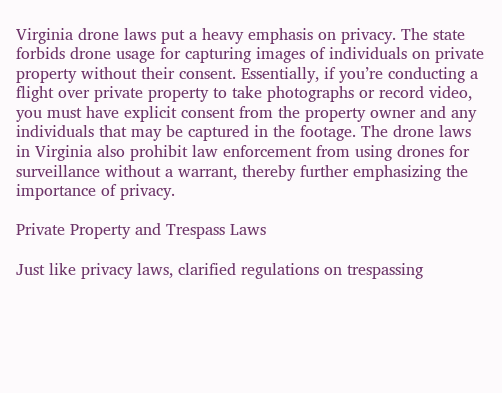Virginia drone laws put a heavy emphasis on privacy. The state forbids drone usage for capturing images of individuals on private property without their consent. Essentially, if you’re conducting a flight over private property to take photographs or record video, you must have explicit consent from the property owner and any individuals that may be captured in the footage. The drone laws in Virginia also prohibit law enforcement from using drones for surveillance without a warrant, thereby further emphasizing the importance of privacy.

Private Property and Trespass Laws

Just like privacy laws, clarified regulations on trespassing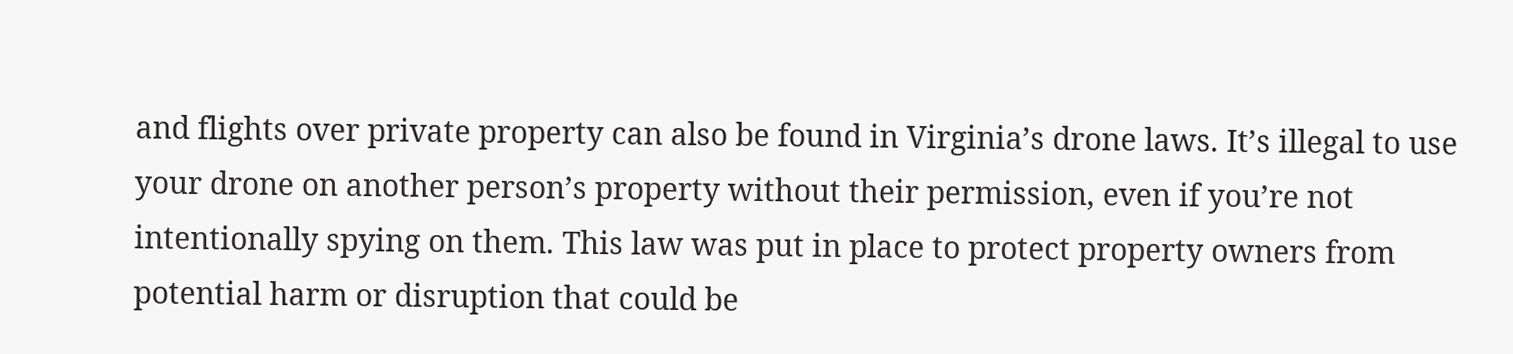and flights over private property can also be found in Virginia’s drone laws. It’s illegal to use your drone on another person’s property without their permission, even if you’re not intentionally spying on them. This law was put in place to protect property owners from potential harm or disruption that could be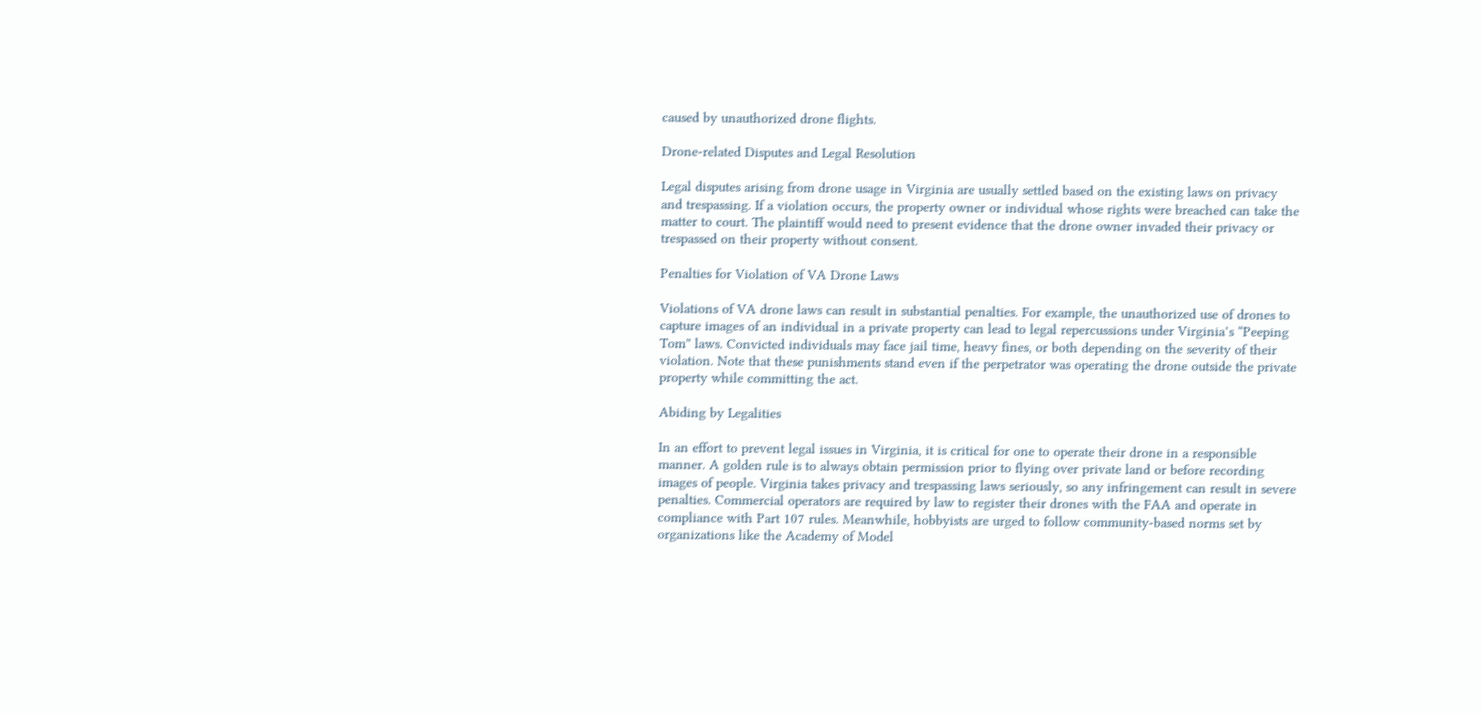caused by unauthorized drone flights.

Drone-related Disputes and Legal Resolution

Legal disputes arising from drone usage in Virginia are usually settled based on the existing laws on privacy and trespassing. If a violation occurs, the property owner or individual whose rights were breached can take the matter to court. The plaintiff would need to present evidence that the drone owner invaded their privacy or trespassed on their property without consent.

Penalties for Violation of VA Drone Laws

Violations of VA drone laws can result in substantial penalties. For example, the unauthorized use of drones to capture images of an individual in a private property can lead to legal repercussions under Virginia’s “Peeping Tom” laws. Convicted individuals may face jail time, heavy fines, or both depending on the severity of their violation. Note that these punishments stand even if the perpetrator was operating the drone outside the private property while committing the act.

Abiding by Legalities

In an effort to prevent legal issues in Virginia, it is critical for one to operate their drone in a responsible manner. A golden rule is to always obtain permission prior to flying over private land or before recording images of people. Virginia takes privacy and trespassing laws seriously, so any infringement can result in severe penalties. Commercial operators are required by law to register their drones with the FAA and operate in compliance with Part 107 rules. Meanwhile, hobbyists are urged to follow community-based norms set by organizations like the Academy of Model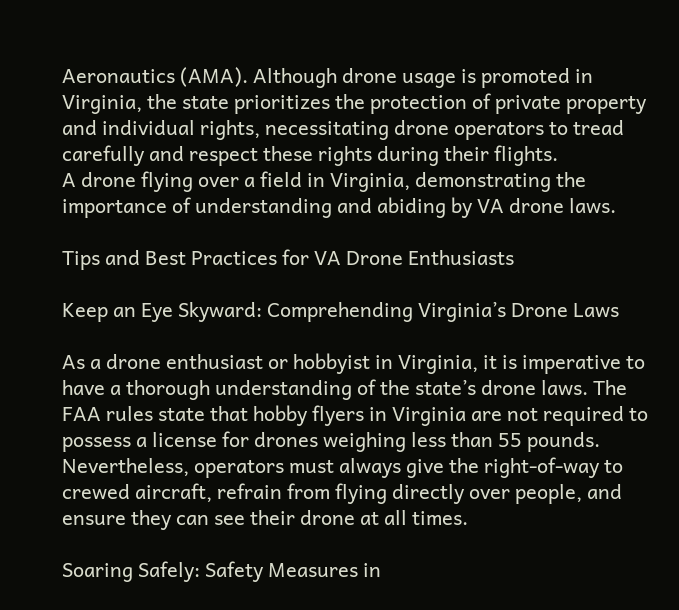Aeronautics (AMA). Although drone usage is promoted in Virginia, the state prioritizes the protection of private property and individual rights, necessitating drone operators to tread carefully and respect these rights during their flights.
A drone flying over a field in Virginia, demonstrating the importance of understanding and abiding by VA drone laws.

Tips and Best Practices for VA Drone Enthusiasts

Keep an Eye Skyward: Comprehending Virginia’s Drone Laws

As a drone enthusiast or hobbyist in Virginia, it is imperative to have a thorough understanding of the state’s drone laws. The FAA rules state that hobby flyers in Virginia are not required to possess a license for drones weighing less than 55 pounds. Nevertheless, operators must always give the right-of-way to crewed aircraft, refrain from flying directly over people, and ensure they can see their drone at all times.

Soaring Safely: Safety Measures in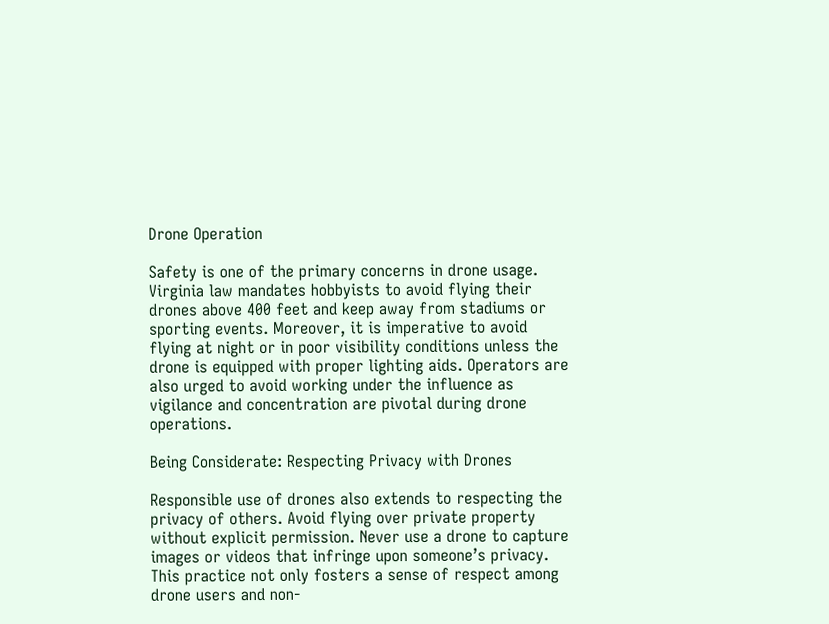Drone Operation

Safety is one of the primary concerns in drone usage. Virginia law mandates hobbyists to avoid flying their drones above 400 feet and keep away from stadiums or sporting events. Moreover, it is imperative to avoid flying at night or in poor visibility conditions unless the drone is equipped with proper lighting aids. Operators are also urged to avoid working under the influence as vigilance and concentration are pivotal during drone operations.

Being Considerate: Respecting Privacy with Drones

Responsible use of drones also extends to respecting the privacy of others. Avoid flying over private property without explicit permission. Never use a drone to capture images or videos that infringe upon someone’s privacy. This practice not only fosters a sense of respect among drone users and non-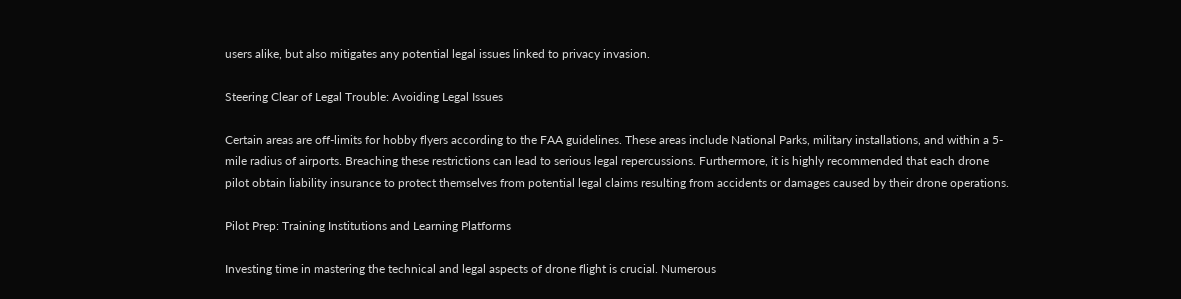users alike, but also mitigates any potential legal issues linked to privacy invasion.

Steering Clear of Legal Trouble: Avoiding Legal Issues

Certain areas are off-limits for hobby flyers according to the FAA guidelines. These areas include National Parks, military installations, and within a 5-mile radius of airports. Breaching these restrictions can lead to serious legal repercussions. Furthermore, it is highly recommended that each drone pilot obtain liability insurance to protect themselves from potential legal claims resulting from accidents or damages caused by their drone operations.

Pilot Prep: Training Institutions and Learning Platforms

Investing time in mastering the technical and legal aspects of drone flight is crucial. Numerous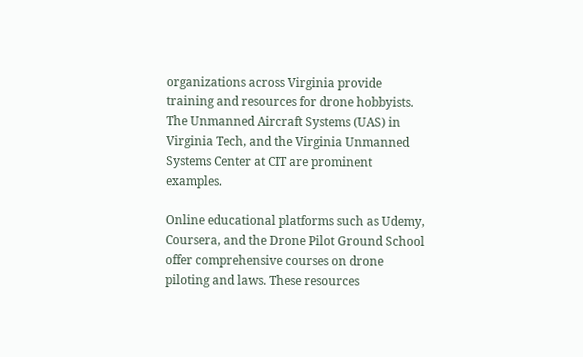organizations across Virginia provide training and resources for drone hobbyists. The Unmanned Aircraft Systems (UAS) in Virginia Tech, and the Virginia Unmanned Systems Center at CIT are prominent examples.

Online educational platforms such as Udemy, Coursera, and the Drone Pilot Ground School offer comprehensive courses on drone piloting and laws. These resources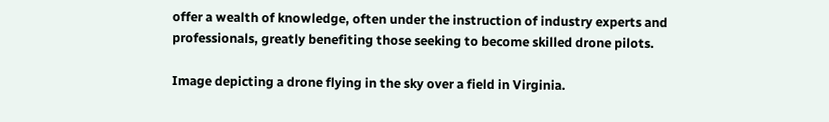offer a wealth of knowledge, often under the instruction of industry experts and professionals, greatly benefiting those seeking to become skilled drone pilots.

Image depicting a drone flying in the sky over a field in Virginia.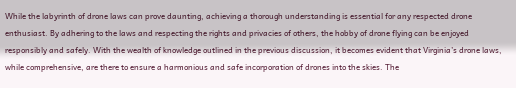While the labyrinth of drone laws can prove daunting, achieving a thorough understanding is essential for any respected drone enthusiast. By adhering to the laws and respecting the rights and privacies of others, the hobby of drone flying can be enjoyed responsibly and safely. With the wealth of knowledge outlined in the previous discussion, it becomes evident that Virginia’s drone laws, while comprehensive, are there to ensure a harmonious and safe incorporation of drones into the skies. The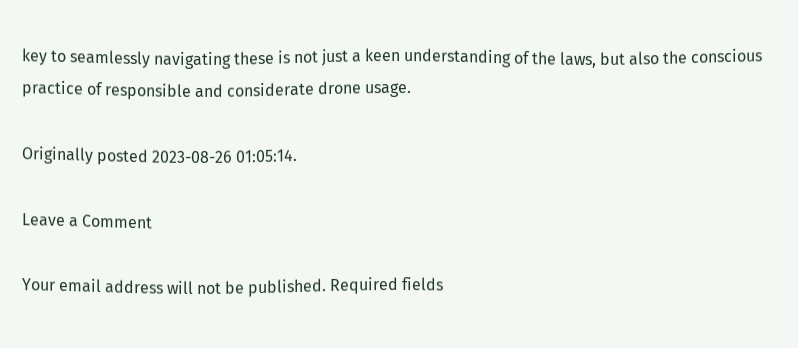key to seamlessly navigating these is not just a keen understanding of the laws, but also the conscious practice of responsible and considerate drone usage.

Originally posted 2023-08-26 01:05:14.

Leave a Comment

Your email address will not be published. Required fields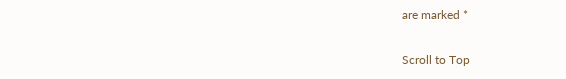are marked *

Scroll to Top